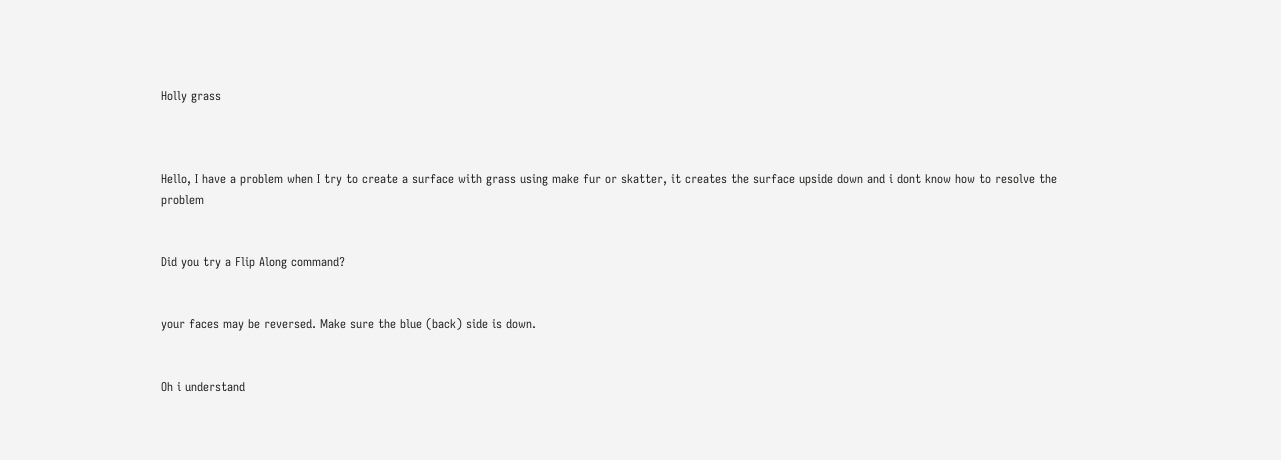Holly grass



Hello, I have a problem when I try to create a surface with grass using make fur or skatter, it creates the surface upside down and i dont know how to resolve the problem


Did you try a Flip Along command?


your faces may be reversed. Make sure the blue (back) side is down.


Oh i understand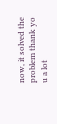now, it solved the problem thank yo u a lot